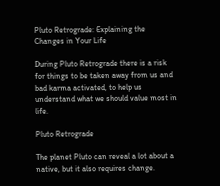Pluto Retrograde: Explaining the Changes in Your Life

During Pluto Retrograde there is a risk for things to be taken away from us and bad karma activated, to help us understand what we should value most in life.

Pluto Retrograde

The planet Pluto can reveal a lot about a native, but it also requires change.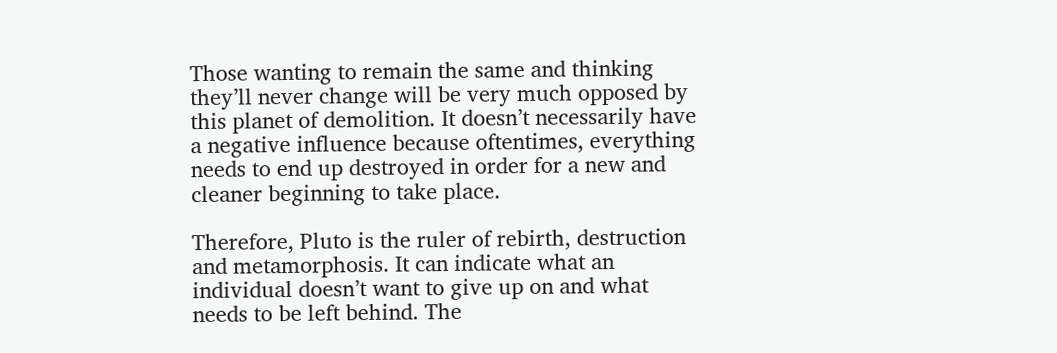Those wanting to remain the same and thinking they’ll never change will be very much opposed by this planet of demolition. It doesn’t necessarily have a negative influence because oftentimes, everything needs to end up destroyed in order for a new and cleaner beginning to take place.

Therefore, Pluto is the ruler of rebirth, destruction and metamorphosis. It can indicate what an individual doesn’t want to give up on and what needs to be left behind. The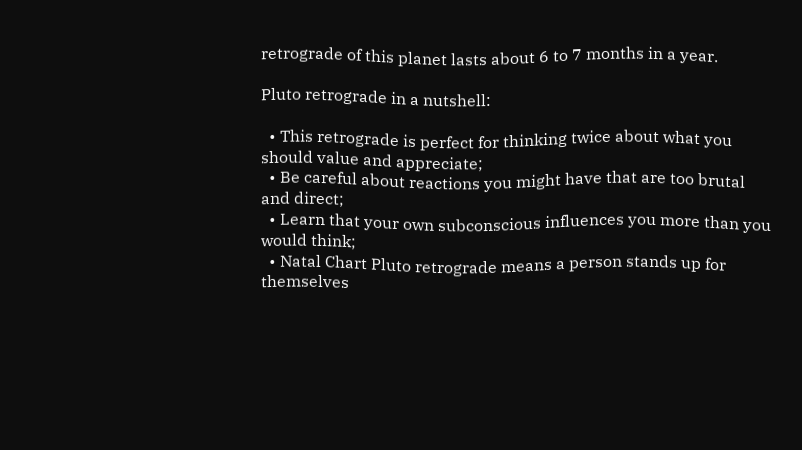retrograde of this planet lasts about 6 to 7 months in a year.

Pluto retrograde in a nutshell:

  • This retrograde is perfect for thinking twice about what you should value and appreciate;
  • Be careful about reactions you might have that are too brutal and direct;
  • Learn that your own subconscious influences you more than you would think;
  • Natal Chart Pluto retrograde means a person stands up for themselves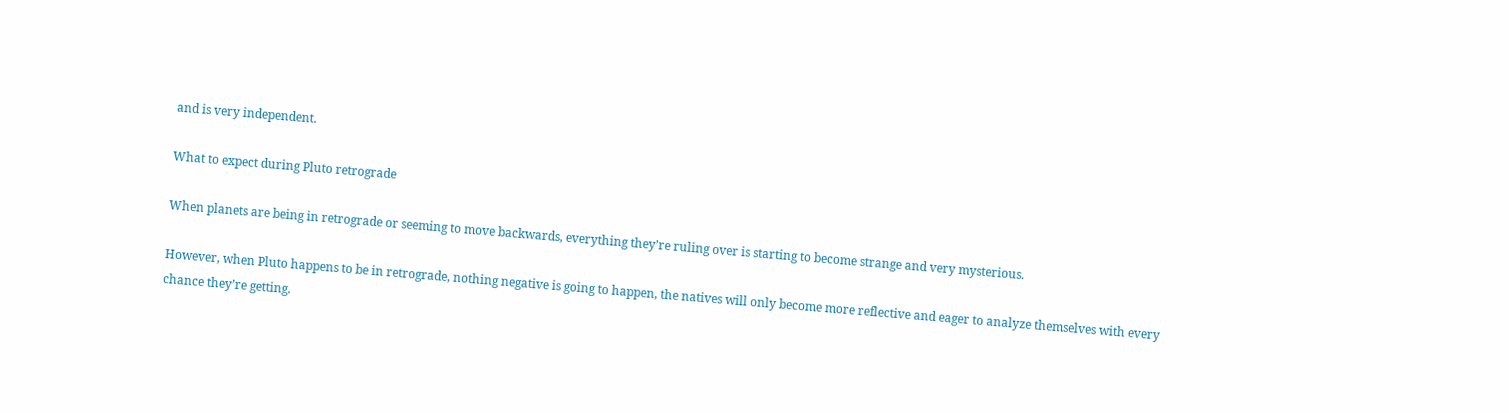and is very independent.

What to expect during Pluto retrograde

When planets are being in retrograde or seeming to move backwards, everything they’re ruling over is starting to become strange and very mysterious.

However, when Pluto happens to be in retrograde, nothing negative is going to happen, the natives will only become more reflective and eager to analyze themselves with every chance they’re getting.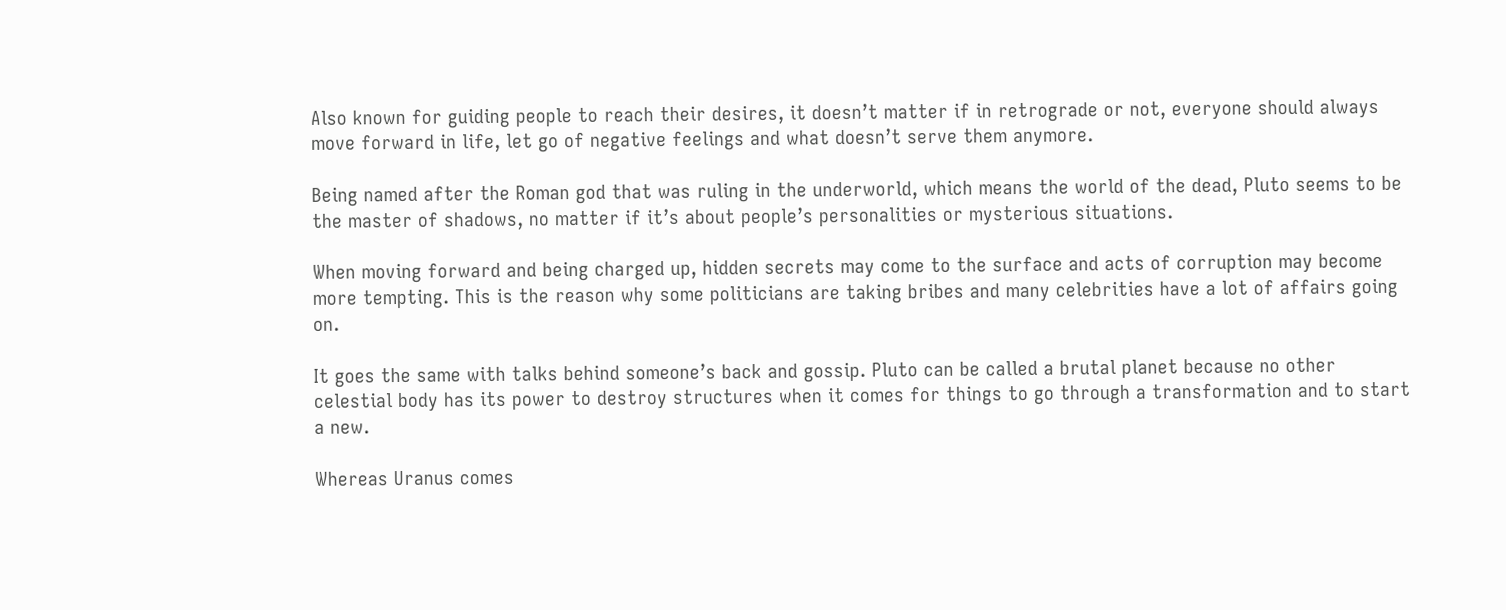Also known for guiding people to reach their desires, it doesn’t matter if in retrograde or not, everyone should always move forward in life, let go of negative feelings and what doesn’t serve them anymore.

Being named after the Roman god that was ruling in the underworld, which means the world of the dead, Pluto seems to be the master of shadows, no matter if it’s about people’s personalities or mysterious situations.

When moving forward and being charged up, hidden secrets may come to the surface and acts of corruption may become more tempting. This is the reason why some politicians are taking bribes and many celebrities have a lot of affairs going on.

It goes the same with talks behind someone’s back and gossip. Pluto can be called a brutal planet because no other celestial body has its power to destroy structures when it comes for things to go through a transformation and to start a new.

Whereas Uranus comes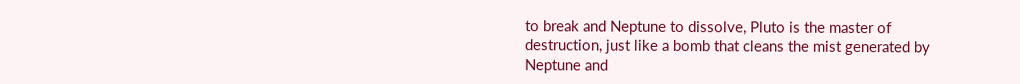to break and Neptune to dissolve, Pluto is the master of destruction, just like a bomb that cleans the mist generated by Neptune and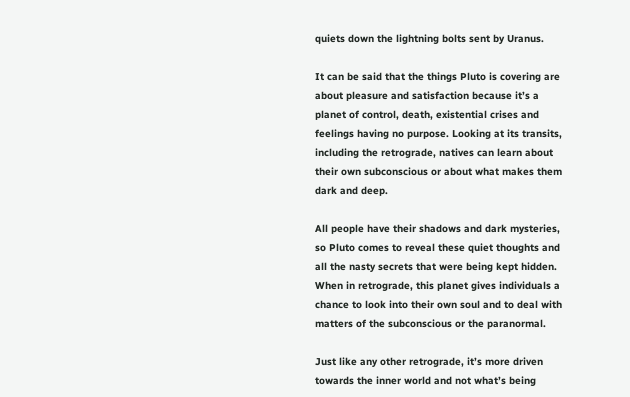quiets down the lightning bolts sent by Uranus.

It can be said that the things Pluto is covering are about pleasure and satisfaction because it’s a planet of control, death, existential crises and feelings having no purpose. Looking at its transits, including the retrograde, natives can learn about their own subconscious or about what makes them dark and deep.

All people have their shadows and dark mysteries, so Pluto comes to reveal these quiet thoughts and all the nasty secrets that were being kept hidden. When in retrograde, this planet gives individuals a chance to look into their own soul and to deal with matters of the subconscious or the paranormal.

Just like any other retrograde, it’s more driven towards the inner world and not what’s being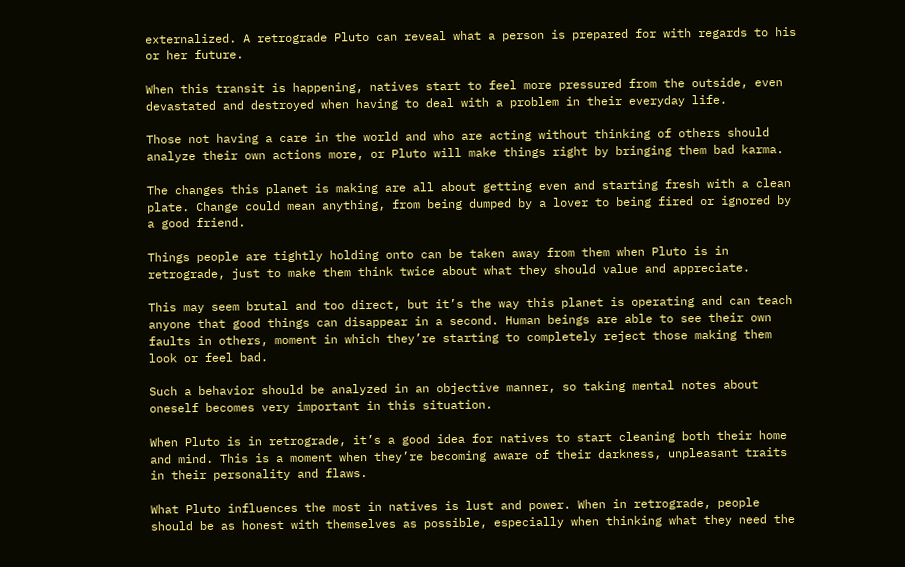externalized. A retrograde Pluto can reveal what a person is prepared for with regards to his or her future.

When this transit is happening, natives start to feel more pressured from the outside, even devastated and destroyed when having to deal with a problem in their everyday life.

Those not having a care in the world and who are acting without thinking of others should analyze their own actions more, or Pluto will make things right by bringing them bad karma.

The changes this planet is making are all about getting even and starting fresh with a clean plate. Change could mean anything, from being dumped by a lover to being fired or ignored by a good friend.

Things people are tightly holding onto can be taken away from them when Pluto is in retrograde, just to make them think twice about what they should value and appreciate.

This may seem brutal and too direct, but it’s the way this planet is operating and can teach anyone that good things can disappear in a second. Human beings are able to see their own faults in others, moment in which they’re starting to completely reject those making them look or feel bad.

Such a behavior should be analyzed in an objective manner, so taking mental notes about oneself becomes very important in this situation.

When Pluto is in retrograde, it’s a good idea for natives to start cleaning both their home and mind. This is a moment when they’re becoming aware of their darkness, unpleasant traits in their personality and flaws.

What Pluto influences the most in natives is lust and power. When in retrograde, people should be as honest with themselves as possible, especially when thinking what they need the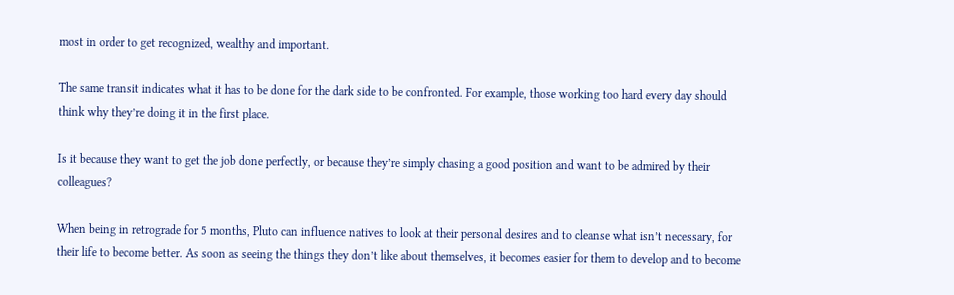most in order to get recognized, wealthy and important.

The same transit indicates what it has to be done for the dark side to be confronted. For example, those working too hard every day should think why they’re doing it in the first place.

Is it because they want to get the job done perfectly, or because they’re simply chasing a good position and want to be admired by their colleagues?

When being in retrograde for 5 months, Pluto can influence natives to look at their personal desires and to cleanse what isn’t necessary, for their life to become better. As soon as seeing the things they don’t like about themselves, it becomes easier for them to develop and to become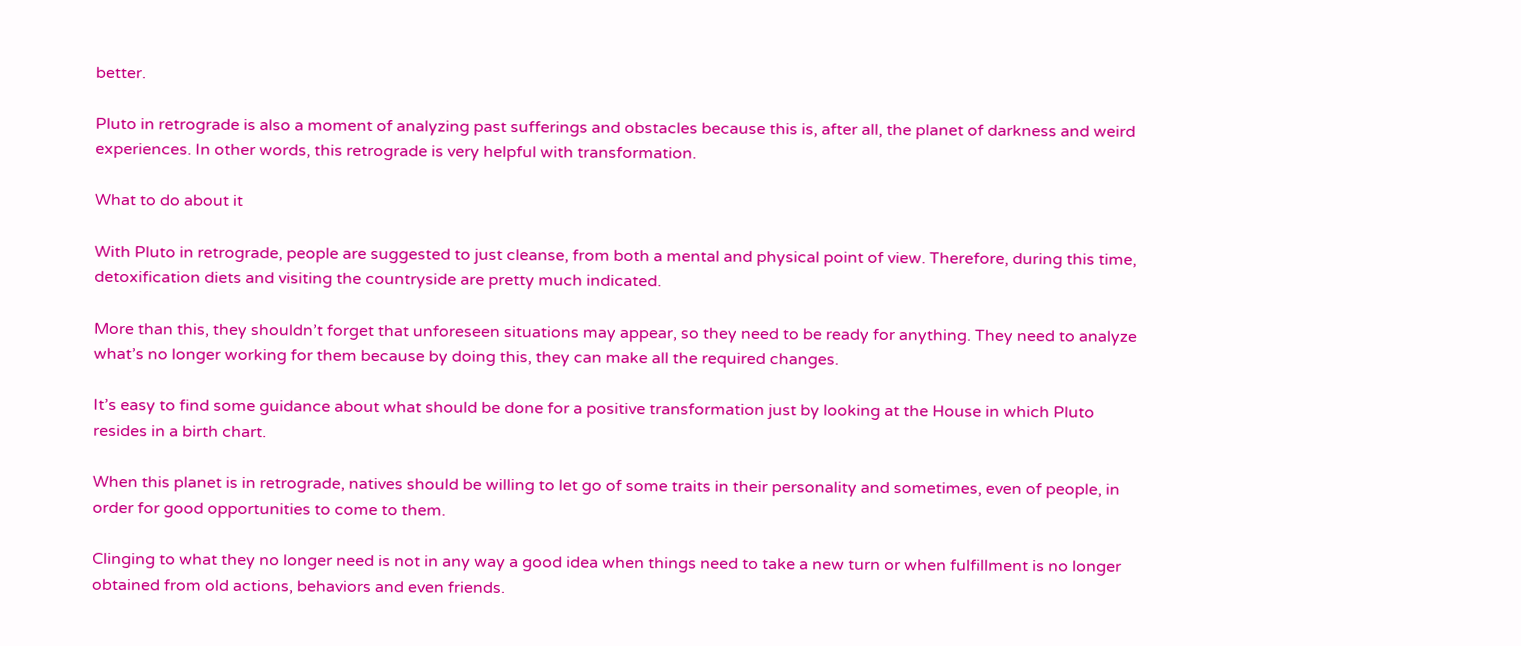better.

Pluto in retrograde is also a moment of analyzing past sufferings and obstacles because this is, after all, the planet of darkness and weird experiences. In other words, this retrograde is very helpful with transformation.

What to do about it

With Pluto in retrograde, people are suggested to just cleanse, from both a mental and physical point of view. Therefore, during this time, detoxification diets and visiting the countryside are pretty much indicated.

More than this, they shouldn’t forget that unforeseen situations may appear, so they need to be ready for anything. They need to analyze what’s no longer working for them because by doing this, they can make all the required changes.

It’s easy to find some guidance about what should be done for a positive transformation just by looking at the House in which Pluto resides in a birth chart.

When this planet is in retrograde, natives should be willing to let go of some traits in their personality and sometimes, even of people, in order for good opportunities to come to them.

Clinging to what they no longer need is not in any way a good idea when things need to take a new turn or when fulfillment is no longer obtained from old actions, behaviors and even friends.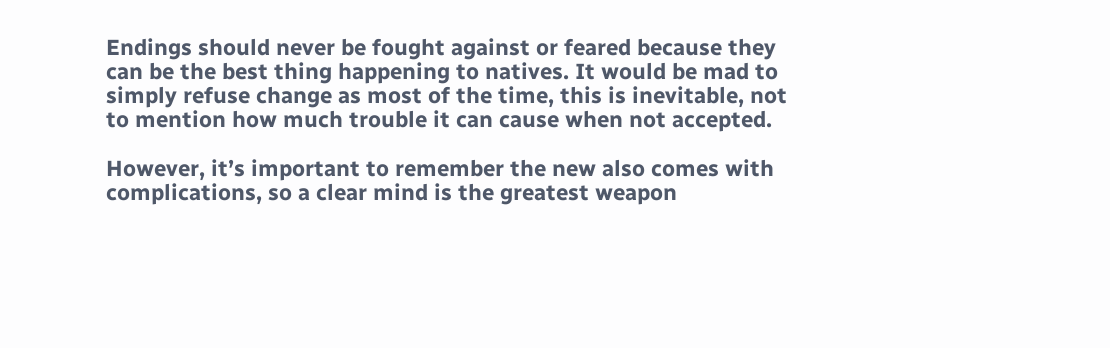Endings should never be fought against or feared because they can be the best thing happening to natives. It would be mad to simply refuse change as most of the time, this is inevitable, not to mention how much trouble it can cause when not accepted.

However, it’s important to remember the new also comes with complications, so a clear mind is the greatest weapon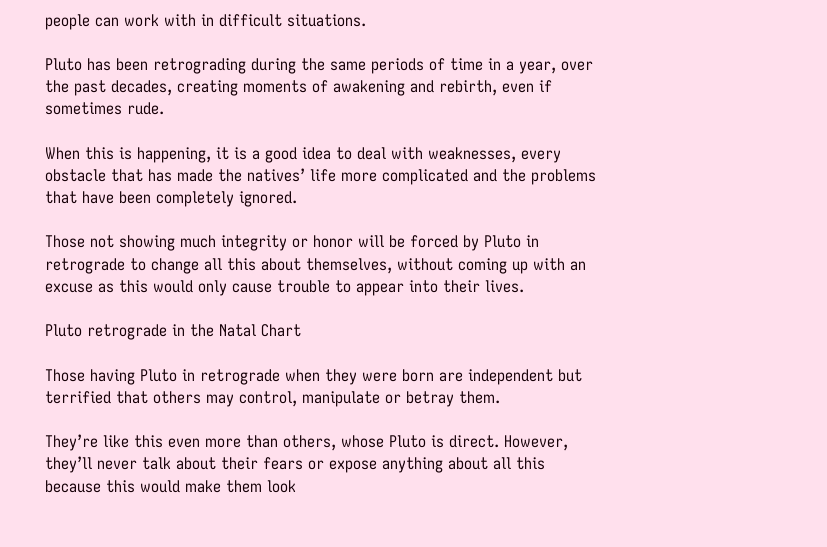people can work with in difficult situations.

Pluto has been retrograding during the same periods of time in a year, over the past decades, creating moments of awakening and rebirth, even if sometimes rude.

When this is happening, it is a good idea to deal with weaknesses, every obstacle that has made the natives’ life more complicated and the problems that have been completely ignored.

Those not showing much integrity or honor will be forced by Pluto in retrograde to change all this about themselves, without coming up with an excuse as this would only cause trouble to appear into their lives.

Pluto retrograde in the Natal Chart

Those having Pluto in retrograde when they were born are independent but terrified that others may control, manipulate or betray them.

They’re like this even more than others, whose Pluto is direct. However, they’ll never talk about their fears or expose anything about all this because this would make them look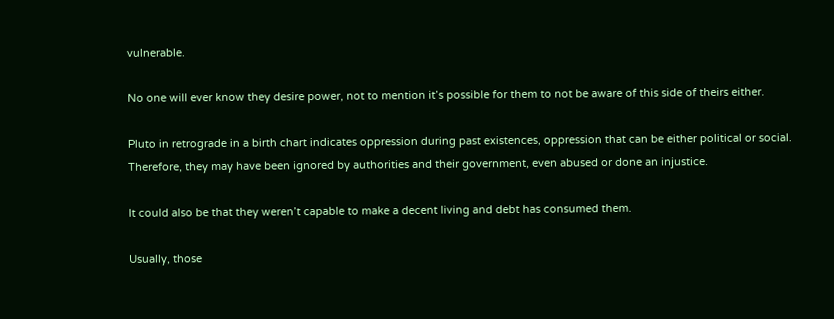vulnerable.

No one will ever know they desire power, not to mention it’s possible for them to not be aware of this side of theirs either.

Pluto in retrograde in a birth chart indicates oppression during past existences, oppression that can be either political or social. Therefore, they may have been ignored by authorities and their government, even abused or done an injustice.

It could also be that they weren’t capable to make a decent living and debt has consumed them.

Usually, those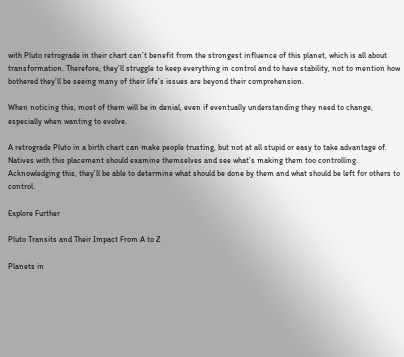with Pluto retrograde in their chart can’t benefit from the strongest influence of this planet, which is all about transformation. Therefore, they’ll struggle to keep everything in control and to have stability, not to mention how bothered they’ll be seeing many of their life’s issues are beyond their comprehension.

When noticing this, most of them will be in denial, even if eventually understanding they need to change, especially when wanting to evolve.

A retrograde Pluto in a birth chart can make people trusting, but not at all stupid or easy to take advantage of. Natives with this placement should examine themselves and see what’s making them too controlling. Acknowledging this, they’ll be able to determine what should be done by them and what should be left for others to control.

Explore Further

Pluto Transits and Their Impact From A to Z

Planets in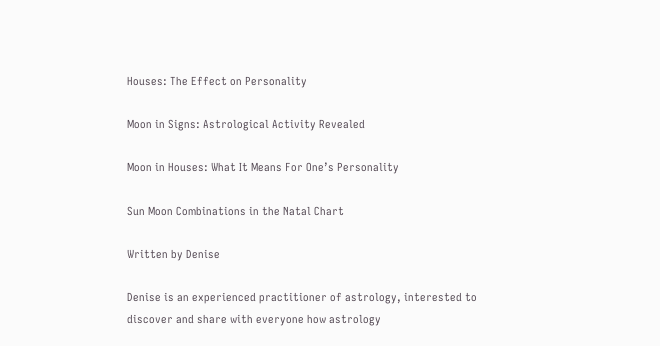Houses: The Effect on Personality

Moon in Signs: Astrological Activity Revealed

Moon in Houses: What It Means For One’s Personality

Sun Moon Combinations in the Natal Chart

Written by Denise

Denise is an experienced practitioner of astrology, interested to discover and share with everyone how astrology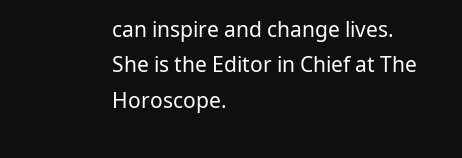can inspire and change lives. She is the Editor in Chief at The Horoscope.